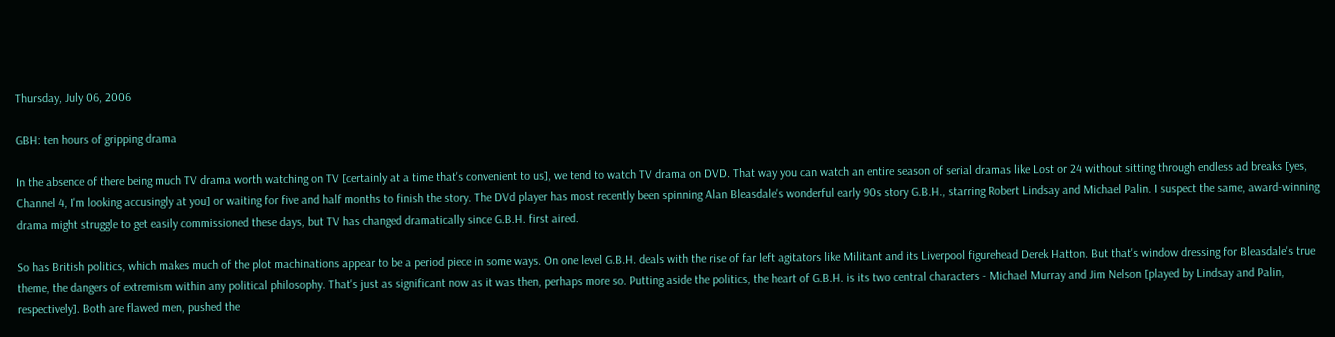Thursday, July 06, 2006

GBH: ten hours of gripping drama

In the absence of there being much TV drama worth watching on TV [certainly at a time that's convenient to us], we tend to watch TV drama on DVD. That way you can watch an entire season of serial dramas like Lost or 24 without sitting through endless ad breaks [yes, Channel 4, I'm looking accusingly at you] or waiting for five and half months to finish the story. The DVd player has most recently been spinning Alan Bleasdale's wonderful early 90s story G.B.H., starring Robert Lindsay and Michael Palin. I suspect the same, award-winning drama might struggle to get easily commissioned these days, but TV has changed dramatically since G.B.H. first aired.

So has British politics, which makes much of the plot machinations appear to be a period piece in some ways. On one level G.B.H. deals with the rise of far left agitators like Militant and its Liverpool figurehead Derek Hatton. But that's window dressing for Bleasdale's true theme, the dangers of extremism within any political philosophy. That's just as significant now as it was then, perhaps more so. Putting aside the politics, the heart of G.B.H. is its two central characters - Michael Murray and Jim Nelson [played by Lindsay and Palin, respectively]. Both are flawed men, pushed the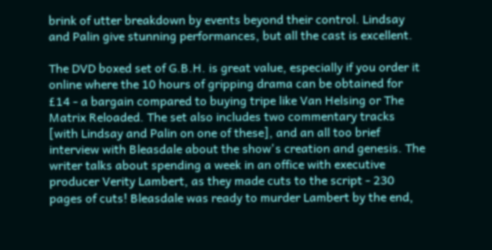brink of utter breakdown by events beyond their control. Lindsay and Palin give stunning performances, but all the cast is excellent.

The DVD boxed set of G.B.H. is great value, especially if you order it online where the 10 hours of gripping drama can be obtained for £14 - a bargain compared to buying tripe like Van Helsing or The Matrix Reloaded. The set also includes two commentary tracks [with Lindsay and Palin on one of these], and an all too brief interview with Bleasdale about the show's creation and genesis. The writer talks about spending a week in an office with executive producer Verity Lambert, as they made cuts to the script - 230 pages of cuts! Bleasdale was ready to murder Lambert by the end,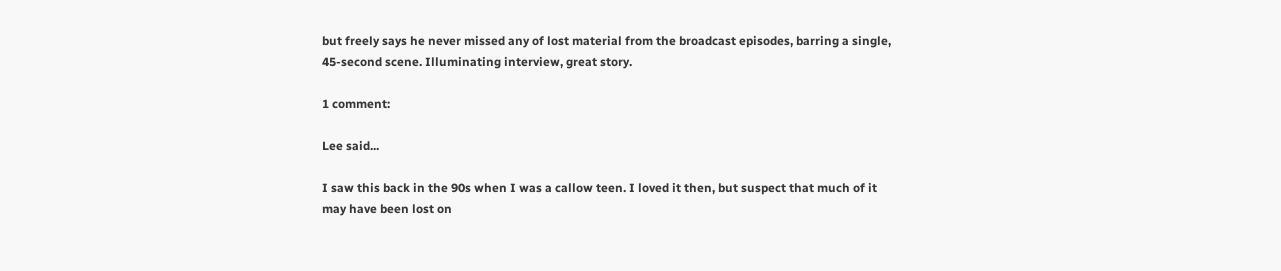but freely says he never missed any of lost material from the broadcast episodes, barring a single, 45-second scene. Illuminating interview, great story.

1 comment:

Lee said...

I saw this back in the 90s when I was a callow teen. I loved it then, but suspect that much of it may have been lost on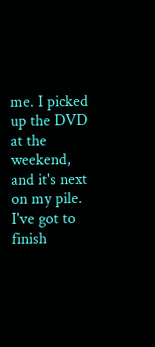me. I picked up the DVD at the weekend, and it's next on my pile. I've got to finish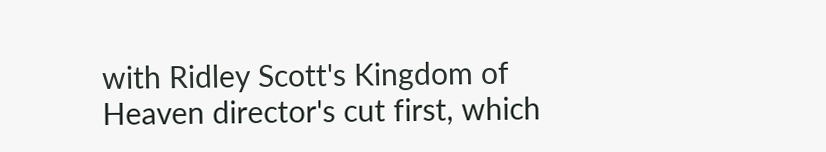with Ridley Scott's Kingdom of Heaven director's cut first, which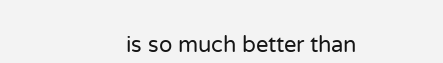is so much better than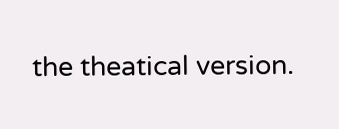the theatical version.